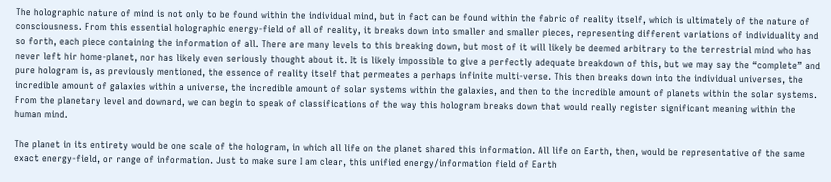The holographic nature of mind is not only to be found within the individual mind, but in fact can be found within the fabric of reality itself, which is ultimately of the nature of consciousness. From this essential holographic energy-field of all of reality, it breaks down into smaller and smaller pieces, representing different variations of individuality and so forth, each piece containing the information of all. There are many levels to this breaking down, but most of it will likely be deemed arbitrary to the terrestrial mind who has never left hir home-planet, nor has likely even seriously thought about it. It is likely impossible to give a perfectly adequate breakdown of this, but we may say the “complete” and pure hologram is, as previously mentioned, the essence of reality itself that permeates a perhaps infinite multi-verse. This then breaks down into the individual universes, the incredible amount of galaxies within a universe, the incredible amount of solar systems within the galaxies, and then to the incredible amount of planets within the solar systems. From the planetary level and downard, we can begin to speak of classifications of the way this hologram breaks down that would really register significant meaning within the human mind.

The planet in its entirety would be one scale of the hologram, in which all life on the planet shared this information. All life on Earth, then, would be representative of the same exact energy-field, or range of information. Just to make sure I am clear, this unified energy/information field of Earth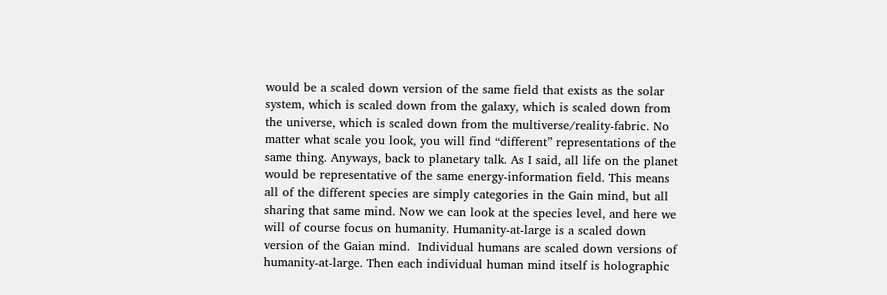would be a scaled down version of the same field that exists as the solar system, which is scaled down from the galaxy, which is scaled down from the universe, which is scaled down from the multiverse/reality-fabric. No matter what scale you look, you will find “different” representations of the same thing. Anyways, back to planetary talk. As I said, all life on the planet would be representative of the same energy-information field. This means all of the different species are simply categories in the Gain mind, but all sharing that same mind. Now we can look at the species level, and here we will of course focus on humanity. Humanity-at-large is a scaled down version of the Gaian mind.  Individual humans are scaled down versions of humanity-at-large. Then each individual human mind itself is holographic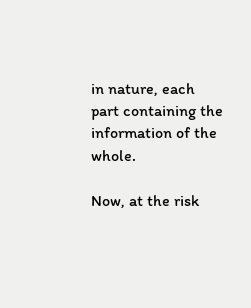in nature, each part containing the information of the whole.

Now, at the risk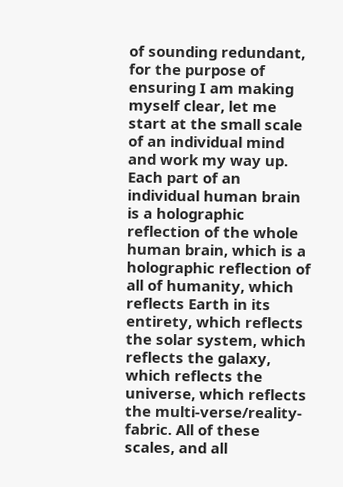of sounding redundant, for the purpose of ensuring I am making myself clear, let me start at the small scale of an individual mind and work my way up. Each part of an individual human brain is a holographic reflection of the whole human brain, which is a holographic reflection of all of humanity, which reflects Earth in its entirety, which reflects the solar system, which reflects the galaxy, which reflects the universe, which reflects the multi-verse/reality-fabric. All of these scales, and all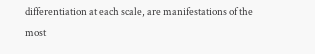differentiation at each scale, are manifestations of the most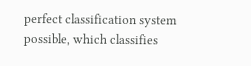perfect classification system possible, which classifies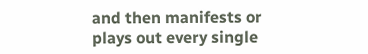and then manifests or plays out every single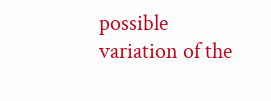possible variation of the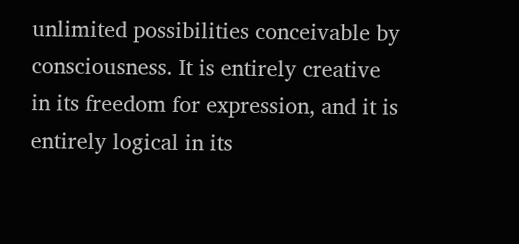unlimited possibilities conceivable by consciousness. It is entirely creative in its freedom for expression, and it is entirely logical in its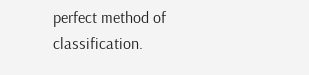perfect method of classification.